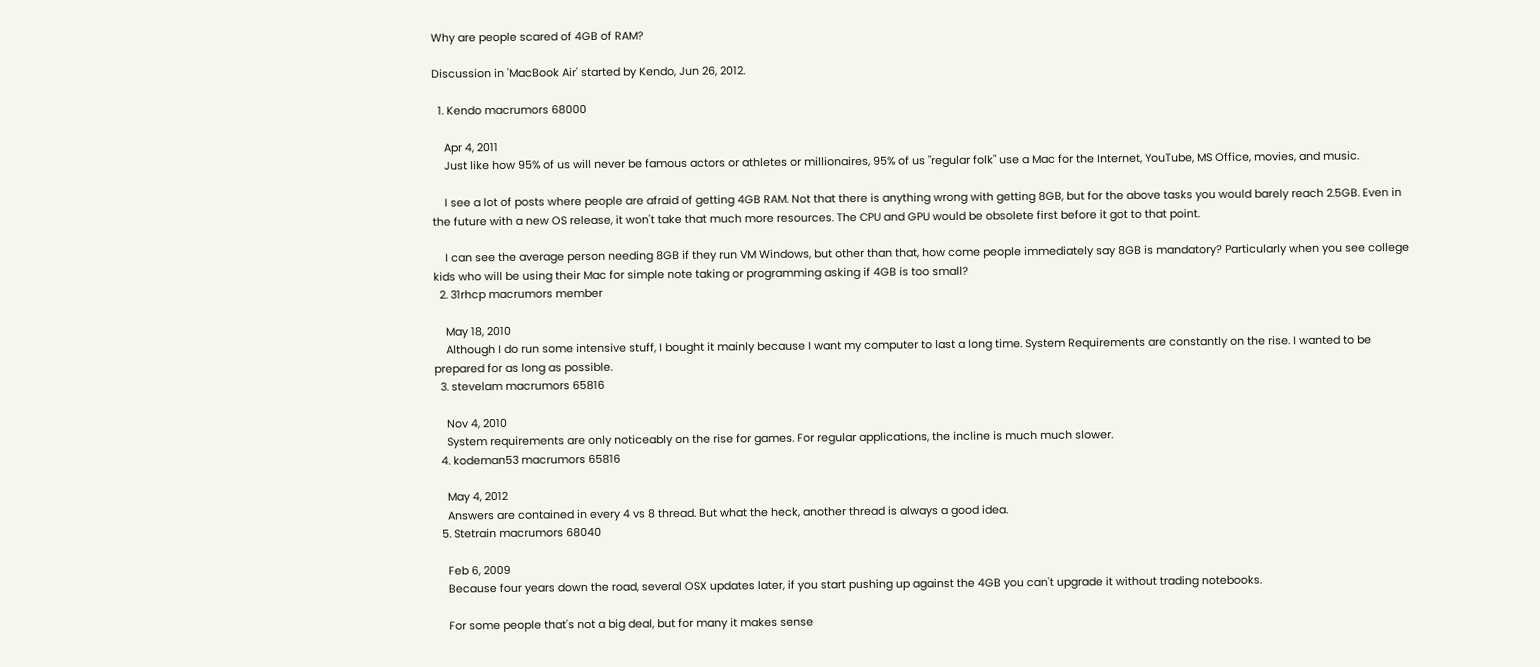Why are people scared of 4GB of RAM?

Discussion in 'MacBook Air' started by Kendo, Jun 26, 2012.

  1. Kendo macrumors 68000

    Apr 4, 2011
    Just like how 95% of us will never be famous actors or athletes or millionaires, 95% of us "regular folk" use a Mac for the Internet, YouTube, MS Office, movies, and music.

    I see a lot of posts where people are afraid of getting 4GB RAM. Not that there is anything wrong with getting 8GB, but for the above tasks you would barely reach 2.5GB. Even in the future with a new OS release, it won't take that much more resources. The CPU and GPU would be obsolete first before it got to that point.

    I can see the average person needing 8GB if they run VM Windows, but other than that, how come people immediately say 8GB is mandatory? Particularly when you see college kids who will be using their Mac for simple note taking or programming asking if 4GB is too small?
  2. 31rhcp macrumors member

    May 18, 2010
    Although I do run some intensive stuff, I bought it mainly because I want my computer to last a long time. System Requirements are constantly on the rise. I wanted to be prepared for as long as possible.
  3. stevelam macrumors 65816

    Nov 4, 2010
    System requirements are only noticeably on the rise for games. For regular applications, the incline is much much slower.
  4. kodeman53 macrumors 65816

    May 4, 2012
    Answers are contained in every 4 vs 8 thread. But what the heck, another thread is always a good idea.
  5. Stetrain macrumors 68040

    Feb 6, 2009
    Because four years down the road, several OSX updates later, if you start pushing up against the 4GB you can't upgrade it without trading notebooks.

    For some people that's not a big deal, but for many it makes sense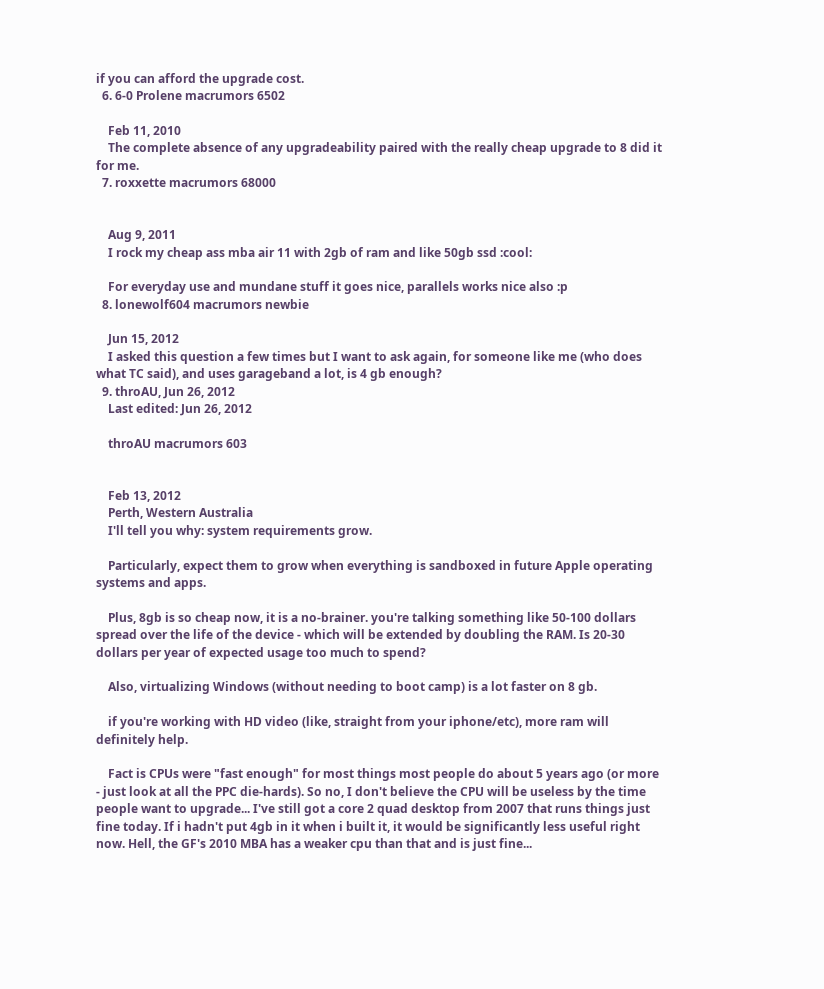if you can afford the upgrade cost.
  6. 6-0 Prolene macrumors 6502

    Feb 11, 2010
    The complete absence of any upgradeability paired with the really cheap upgrade to 8 did it for me.
  7. roxxette macrumors 68000


    Aug 9, 2011
    I rock my cheap ass mba air 11 with 2gb of ram and like 50gb ssd :cool:

    For everyday use and mundane stuff it goes nice, parallels works nice also :p
  8. lonewolf604 macrumors newbie

    Jun 15, 2012
    I asked this question a few times but I want to ask again, for someone like me (who does what TC said), and uses garageband a lot, is 4 gb enough?
  9. throAU, Jun 26, 2012
    Last edited: Jun 26, 2012

    throAU macrumors 603


    Feb 13, 2012
    Perth, Western Australia
    I'll tell you why: system requirements grow.

    Particularly, expect them to grow when everything is sandboxed in future Apple operating systems and apps.

    Plus, 8gb is so cheap now, it is a no-brainer. you're talking something like 50-100 dollars spread over the life of the device - which will be extended by doubling the RAM. Is 20-30 dollars per year of expected usage too much to spend?

    Also, virtualizing Windows (without needing to boot camp) is a lot faster on 8 gb.

    if you're working with HD video (like, straight from your iphone/etc), more ram will definitely help.

    Fact is CPUs were "fast enough" for most things most people do about 5 years ago (or more - just look at all the PPC die-hards). So no, I don't believe the CPU will be useless by the time people want to upgrade... I've still got a core 2 quad desktop from 2007 that runs things just fine today. If i hadn't put 4gb in it when i built it, it would be significantly less useful right now. Hell, the GF's 2010 MBA has a weaker cpu than that and is just fine...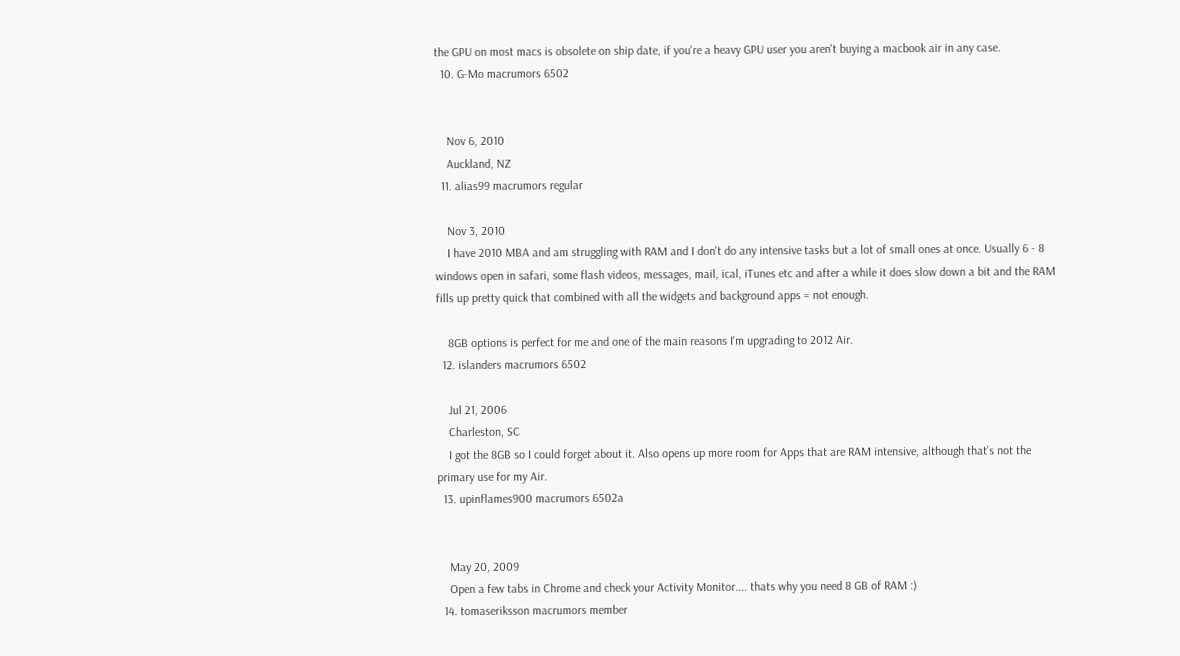the GPU on most macs is obsolete on ship date, if you're a heavy GPU user you aren't buying a macbook air in any case.
  10. G-Mo macrumors 6502


    Nov 6, 2010
    Auckland, NZ
  11. alias99 macrumors regular

    Nov 3, 2010
    I have 2010 MBA and am struggling with RAM and I don't do any intensive tasks but a lot of small ones at once. Usually 6 - 8 windows open in safari, some flash videos, messages, mail, ical, iTunes etc and after a while it does slow down a bit and the RAM fills up pretty quick that combined with all the widgets and background apps = not enough.

    8GB options is perfect for me and one of the main reasons I'm upgrading to 2012 Air.
  12. islanders macrumors 6502

    Jul 21, 2006
    Charleston, SC
    I got the 8GB so I could forget about it. Also opens up more room for Apps that are RAM intensive, although that's not the primary use for my Air.
  13. upinflames900 macrumors 6502a


    May 20, 2009
    Open a few tabs in Chrome and check your Activity Monitor.... thats why you need 8 GB of RAM :)
  14. tomaseriksson macrumors member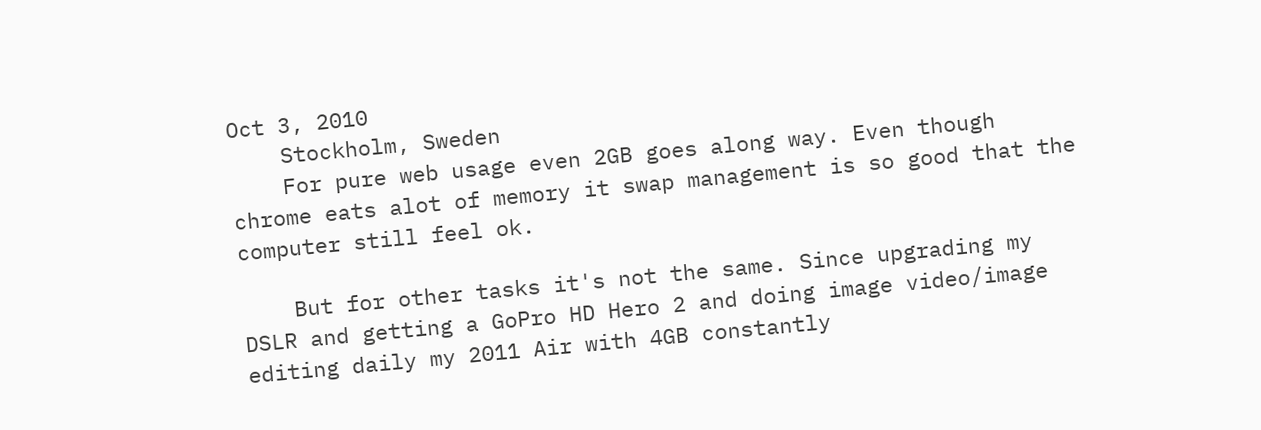Oct 3, 2010
    Stockholm, Sweden
    For pure web usage even 2GB goes along way. Even though chrome eats alot of memory it swap management is so good that the computer still feel ok.

    But for other tasks it's not the same. Since upgrading my DSLR and getting a GoPro HD Hero 2 and doing image video/image editing daily my 2011 Air with 4GB constantly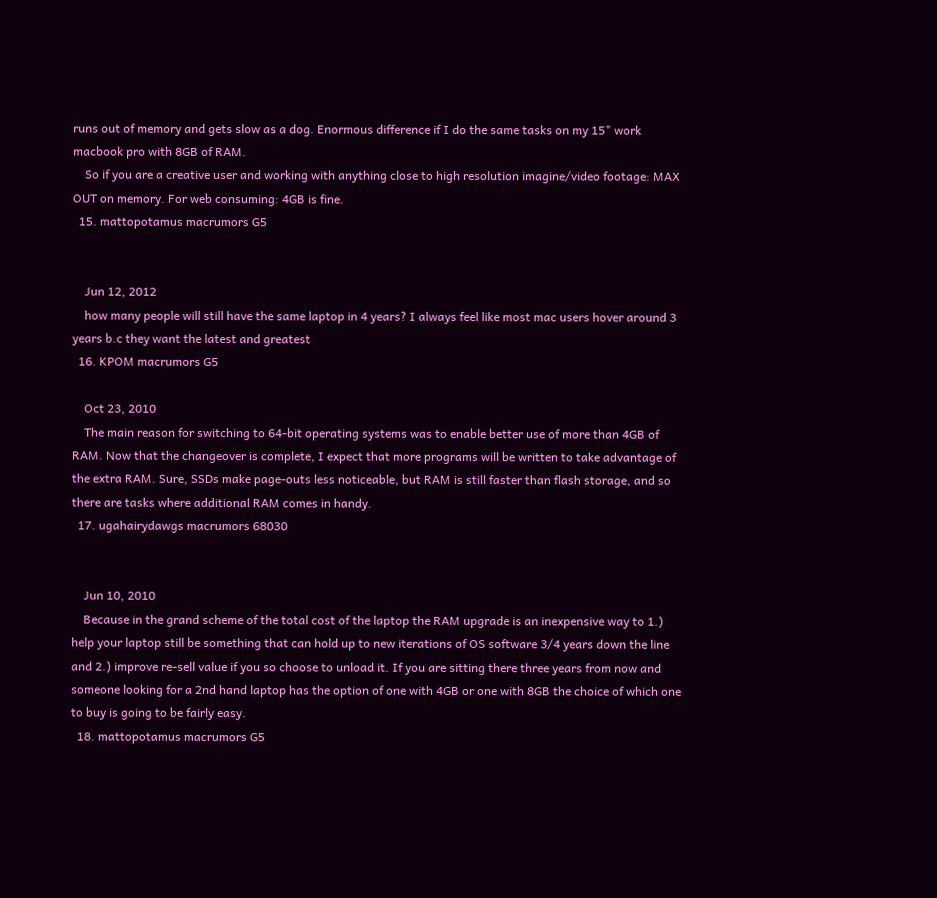runs out of memory and gets slow as a dog. Enormous difference if I do the same tasks on my 15" work macbook pro with 8GB of RAM.
    So if you are a creative user and working with anything close to high resolution imagine/video footage: MAX OUT on memory. For web consuming: 4GB is fine.
  15. mattopotamus macrumors G5


    Jun 12, 2012
    how many people will still have the same laptop in 4 years? I always feel like most mac users hover around 3 years b.c they want the latest and greatest
  16. KPOM macrumors G5

    Oct 23, 2010
    The main reason for switching to 64-bit operating systems was to enable better use of more than 4GB of RAM. Now that the changeover is complete, I expect that more programs will be written to take advantage of the extra RAM. Sure, SSDs make page-outs less noticeable, but RAM is still faster than flash storage, and so there are tasks where additional RAM comes in handy.
  17. ugahairydawgs macrumors 68030


    Jun 10, 2010
    Because in the grand scheme of the total cost of the laptop the RAM upgrade is an inexpensive way to 1.) help your laptop still be something that can hold up to new iterations of OS software 3/4 years down the line and 2.) improve re-sell value if you so choose to unload it. If you are sitting there three years from now and someone looking for a 2nd hand laptop has the option of one with 4GB or one with 8GB the choice of which one to buy is going to be fairly easy.
  18. mattopotamus macrumors G5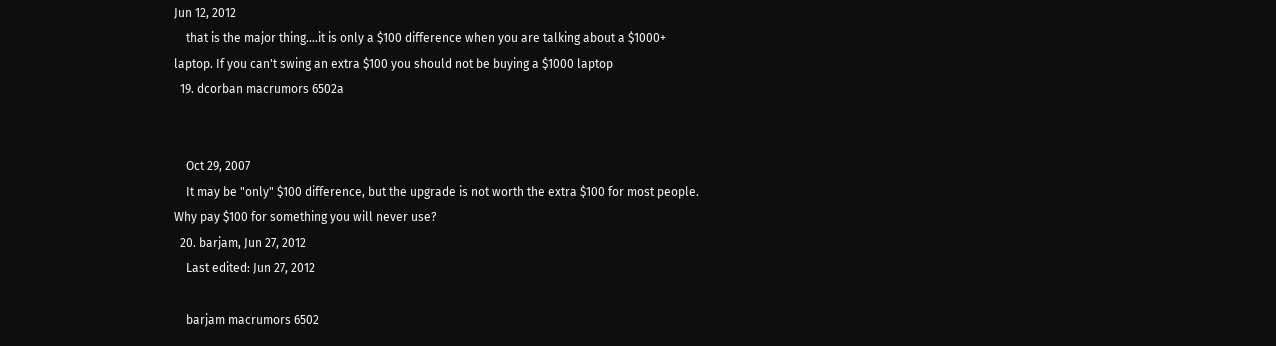Jun 12, 2012
    that is the major thing....it is only a $100 difference when you are talking about a $1000+ laptop. If you can't swing an extra $100 you should not be buying a $1000 laptop
  19. dcorban macrumors 6502a


    Oct 29, 2007
    It may be "only" $100 difference, but the upgrade is not worth the extra $100 for most people. Why pay $100 for something you will never use?
  20. barjam, Jun 27, 2012
    Last edited: Jun 27, 2012

    barjam macrumors 6502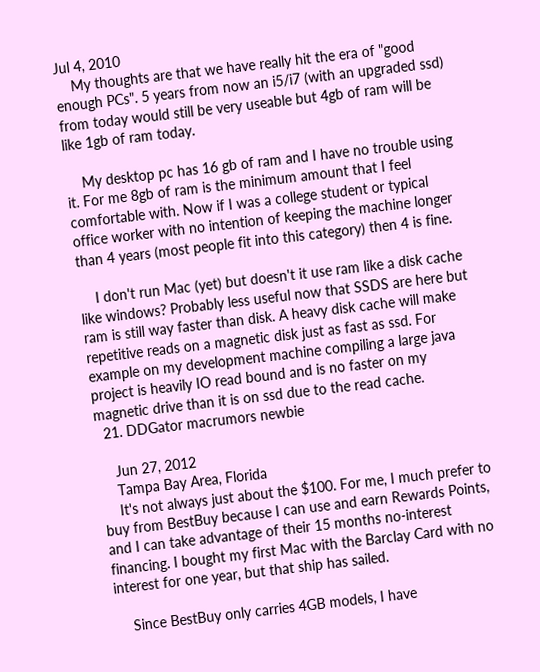Jul 4, 2010
    My thoughts are that we have really hit the era of "good enough PCs". 5 years from now an i5/i7 (with an upgraded ssd) from today would still be very useable but 4gb of ram will be like 1gb of ram today.

    My desktop pc has 16 gb of ram and I have no trouble using it. For me 8gb of ram is the minimum amount that I feel comfortable with. Now if I was a college student or typical office worker with no intention of keeping the machine longer than 4 years (most people fit into this category) then 4 is fine.

    I don't run Mac (yet) but doesn't it use ram like a disk cache like windows? Probably less useful now that SSDS are here but ram is still way faster than disk. A heavy disk cache will make repetitive reads on a magnetic disk just as fast as ssd. For example on my development machine compiling a large java project is heavily IO read bound and is no faster on my magnetic drive than it is on ssd due to the read cache.
  21. DDGator macrumors newbie

    Jun 27, 2012
    Tampa Bay Area, Florida
    It's not always just about the $100. For me, I much prefer to buy from BestBuy because I can use and earn Rewards Points, and I can take advantage of their 15 months no-interest financing. I bought my first Mac with the Barclay Card with no interest for one year, but that ship has sailed.

    Since BestBuy only carries 4GB models, I have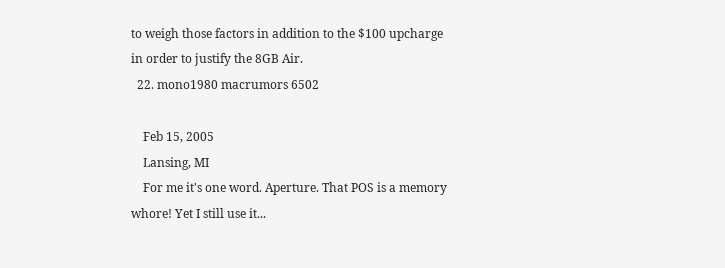to weigh those factors in addition to the $100 upcharge in order to justify the 8GB Air.
  22. mono1980 macrumors 6502

    Feb 15, 2005
    Lansing, MI
    For me it's one word. Aperture. That POS is a memory whore! Yet I still use it...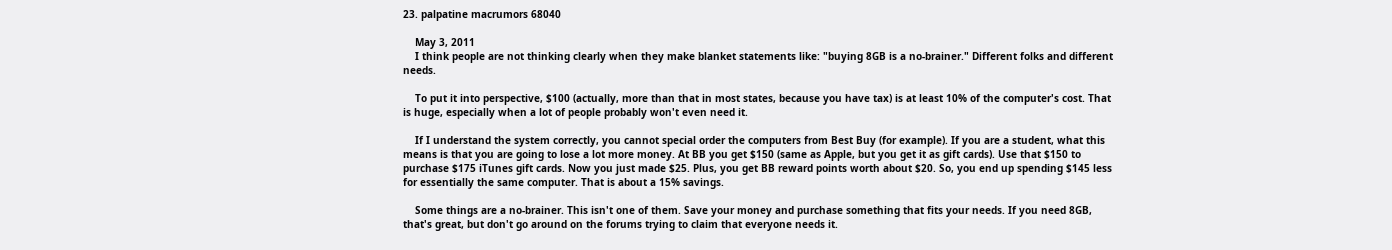23. palpatine macrumors 68040

    May 3, 2011
    I think people are not thinking clearly when they make blanket statements like: "buying 8GB is a no-brainer." Different folks and different needs.

    To put it into perspective, $100 (actually, more than that in most states, because you have tax) is at least 10% of the computer's cost. That is huge, especially when a lot of people probably won't even need it.

    If I understand the system correctly, you cannot special order the computers from Best Buy (for example). If you are a student, what this means is that you are going to lose a lot more money. At BB you get $150 (same as Apple, but you get it as gift cards). Use that $150 to purchase $175 iTunes gift cards. Now you just made $25. Plus, you get BB reward points worth about $20. So, you end up spending $145 less for essentially the same computer. That is about a 15% savings.

    Some things are a no-brainer. This isn't one of them. Save your money and purchase something that fits your needs. If you need 8GB, that's great, but don't go around on the forums trying to claim that everyone needs it.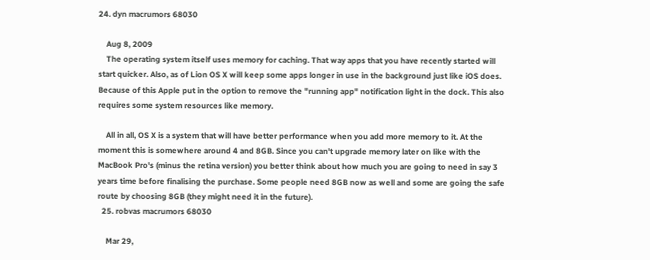24. dyn macrumors 68030

    Aug 8, 2009
    The operating system itself uses memory for caching. That way apps that you have recently started will start quicker. Also, as of Lion OS X will keep some apps longer in use in the background just like iOS does. Because of this Apple put in the option to remove the "running app" notification light in the dock. This also requires some system resources like memory.

    All in all, OS X is a system that will have better performance when you add more memory to it. At the moment this is somewhere around 4 and 8GB. Since you can't upgrade memory later on like with the MacBook Pro's (minus the retina version) you better think about how much you are going to need in say 3 years time before finalising the purchase. Some people need 8GB now as well and some are going the safe route by choosing 8GB (they might need it in the future).
  25. robvas macrumors 68030

    Mar 29,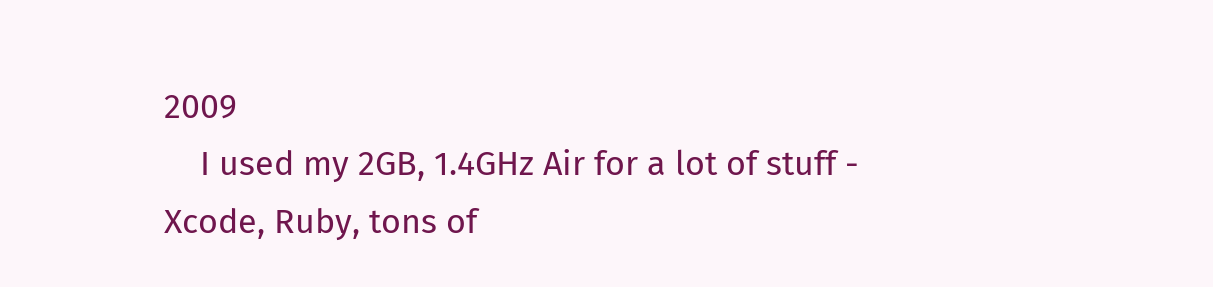2009
    I used my 2GB, 1.4GHz Air for a lot of stuff - Xcode, Ruby, tons of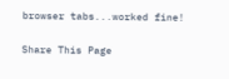browser tabs...worked fine!

Share This Page